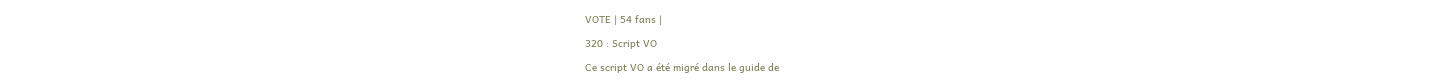VOTE | 54 fans |

320 : Script VO

Ce script VO a été migré dans le guide de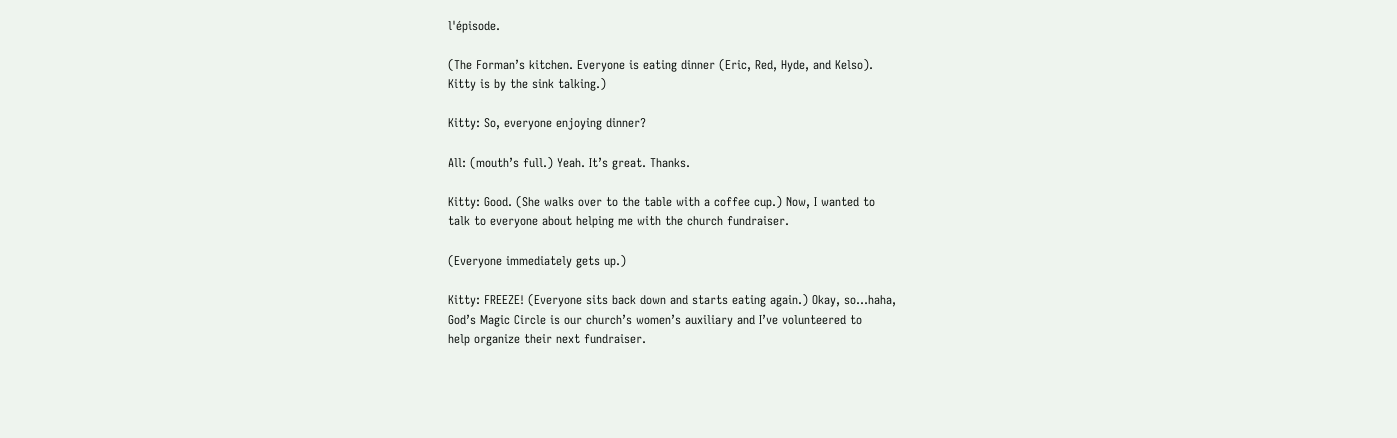l'épisode.

(The Forman’s kitchen. Everyone is eating dinner (Eric, Red, Hyde, and Kelso).
Kitty is by the sink talking.)

Kitty: So, everyone enjoying dinner?

All: (mouth’s full.) Yeah. It’s great. Thanks.

Kitty: Good. (She walks over to the table with a coffee cup.) Now, I wanted to
talk to everyone about helping me with the church fundraiser.

(Everyone immediately gets up.)

Kitty: FREEZE! (Everyone sits back down and starts eating again.) Okay, so…haha,
God’s Magic Circle is our church’s women’s auxiliary and I’ve volunteered to
help organize their next fundraiser.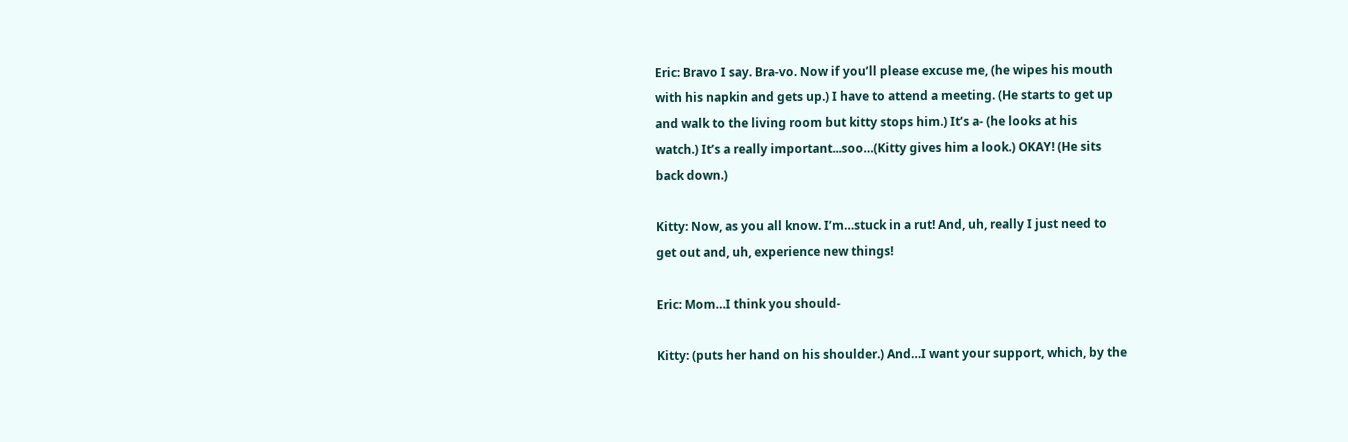Eric: Bravo I say. Bra-vo. Now if you’ll please excuse me, (he wipes his mouth
with his napkin and gets up.) I have to attend a meeting. (He starts to get up
and walk to the living room but kitty stops him.) It’s a- (he looks at his
watch.) It’s a really important...soo…(Kitty gives him a look.) OKAY! (He sits
back down.)

Kitty: Now, as you all know. I’m…stuck in a rut! And, uh, really I just need to
get out and, uh, experience new things!

Eric: Mom…I think you should-

Kitty: (puts her hand on his shoulder.) And…I want your support, which, by the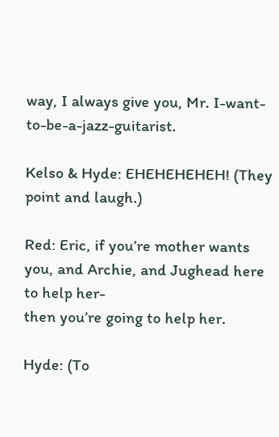way, I always give you, Mr. I-want-to-be-a-jazz-guitarist.

Kelso & Hyde: EHEHEHEHEH! (They point and laugh.)

Red: Eric, if you’re mother wants you, and Archie, and Jughead here to help her-
then you’re going to help her.

Hyde: (To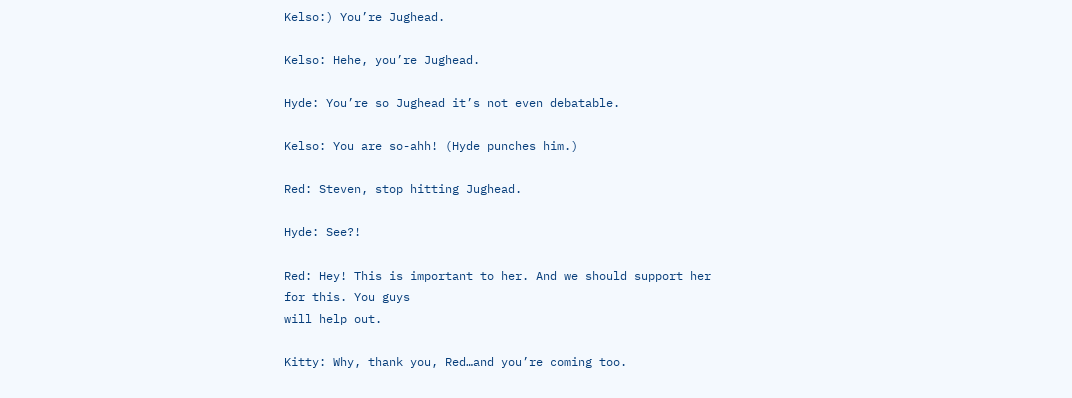Kelso:) You’re Jughead.

Kelso: Hehe, you’re Jughead.

Hyde: You’re so Jughead it’s not even debatable.

Kelso: You are so-ahh! (Hyde punches him.)

Red: Steven, stop hitting Jughead.

Hyde: See?!

Red: Hey! This is important to her. And we should support her for this. You guys
will help out.

Kitty: Why, thank you, Red…and you’re coming too.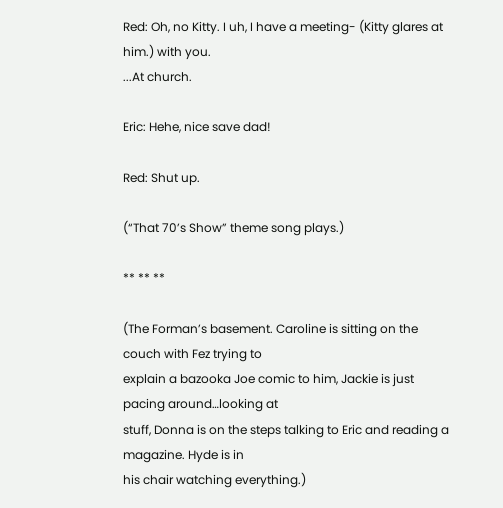Red: Oh, no Kitty. I uh, I have a meeting- (Kitty glares at him.) with you.
...At church.

Eric: Hehe, nice save dad!

Red: Shut up.

(“That 70’s Show” theme song plays.)

** ** **

(The Forman’s basement. Caroline is sitting on the couch with Fez trying to
explain a bazooka Joe comic to him, Jackie is just pacing around…looking at
stuff, Donna is on the steps talking to Eric and reading a magazine. Hyde is in
his chair watching everything.)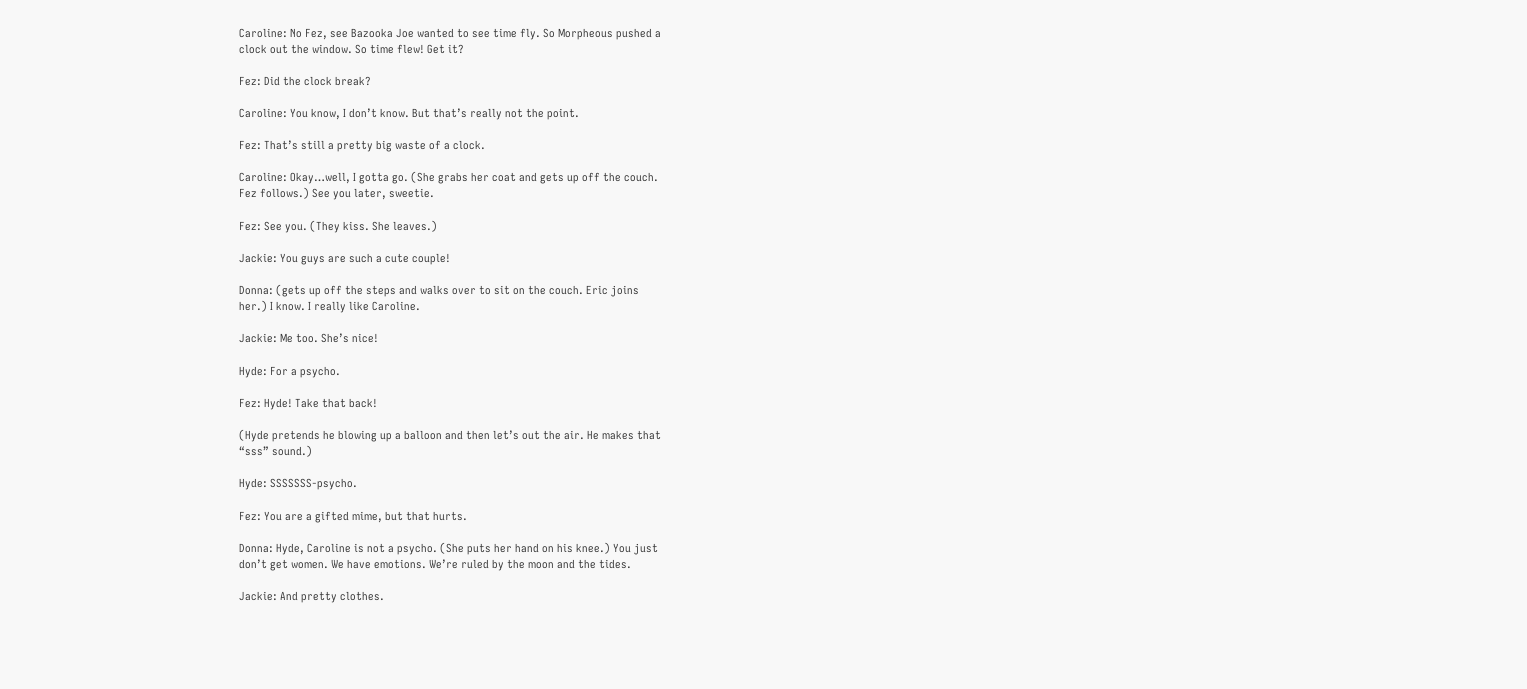Caroline: No Fez, see Bazooka Joe wanted to see time fly. So Morpheous pushed a
clock out the window. So time flew! Get it?

Fez: Did the clock break?

Caroline: You know, I don’t know. But that’s really not the point.

Fez: That’s still a pretty big waste of a clock.

Caroline: Okay…well, I gotta go. (She grabs her coat and gets up off the couch.
Fez follows.) See you later, sweetie.

Fez: See you. (They kiss. She leaves.)

Jackie: You guys are such a cute couple!

Donna: (gets up off the steps and walks over to sit on the couch. Eric joins
her.) I know. I really like Caroline.

Jackie: Me too. She’s nice!

Hyde: For a psycho.

Fez: Hyde! Take that back!

(Hyde pretends he blowing up a balloon and then let’s out the air. He makes that
“sss” sound.)

Hyde: SSSSSSS-psycho.

Fez: You are a gifted mime, but that hurts.

Donna: Hyde, Caroline is not a psycho. (She puts her hand on his knee.) You just
don’t get women. We have emotions. We’re ruled by the moon and the tides.

Jackie: And pretty clothes.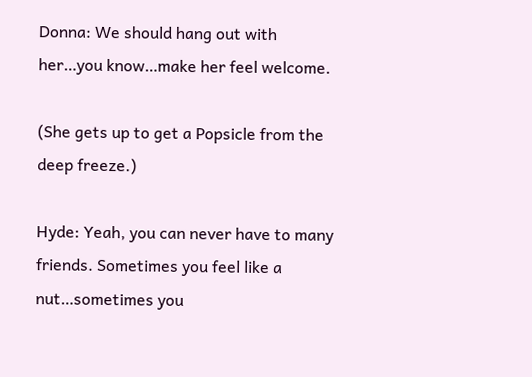Donna: We should hang out with her…you know…make her feel welcome.

(She gets up to get a Popsicle from the deep freeze.)

Hyde: Yeah, you can never have to many friends. Sometimes you feel like a
nut…sometimes you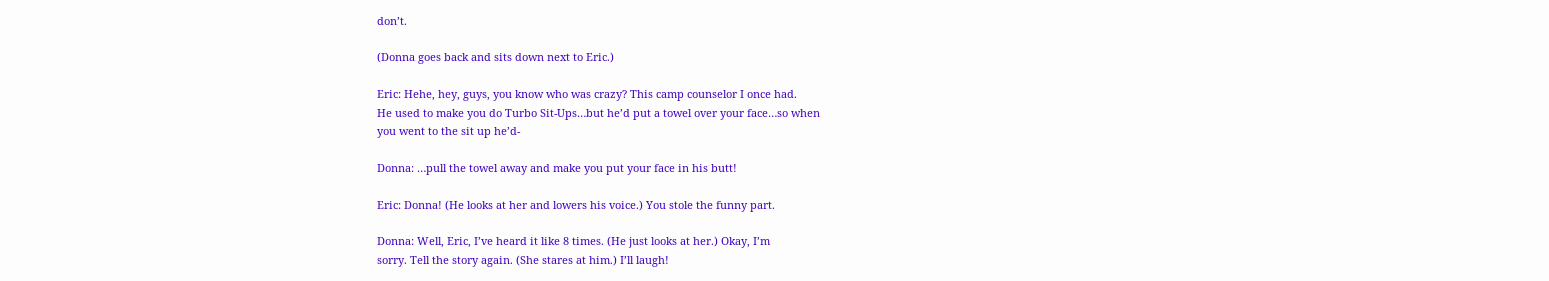don’t.

(Donna goes back and sits down next to Eric.)

Eric: Hehe, hey, guys, you know who was crazy? This camp counselor I once had.
He used to make you do Turbo Sit-Ups…but he’d put a towel over your face…so when
you went to the sit up he’d-

Donna: …pull the towel away and make you put your face in his butt!

Eric: Donna! (He looks at her and lowers his voice.) You stole the funny part.

Donna: Well, Eric, I’ve heard it like 8 times. (He just looks at her.) Okay, I’m
sorry. Tell the story again. (She stares at him.) I’ll laugh!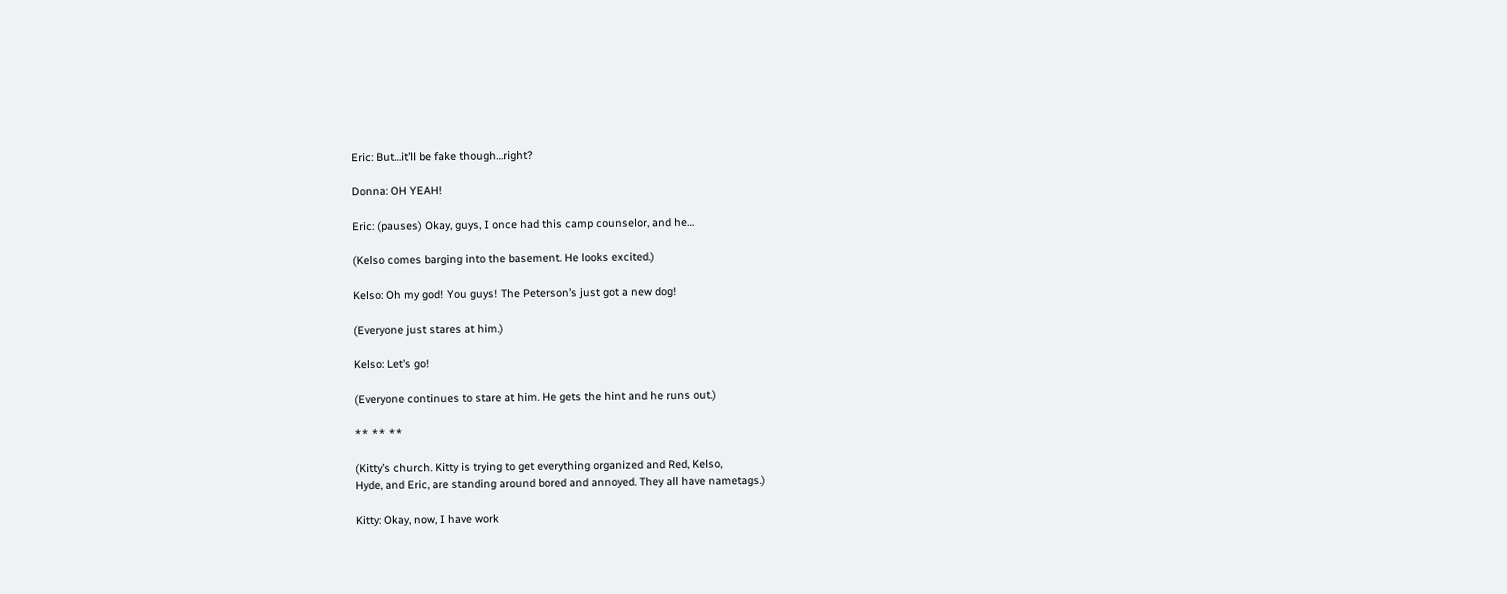Eric: But…it’ll be fake though…right?

Donna: OH YEAH!

Eric: (pauses) Okay, guys, I once had this camp counselor, and he…

(Kelso comes barging into the basement. He looks excited.)

Kelso: Oh my god! You guys! The Peterson’s just got a new dog!

(Everyone just stares at him.)

Kelso: Let’s go!

(Everyone continues to stare at him. He gets the hint and he runs out.)

** ** **

(Kitty’s church. Kitty is trying to get everything organized and Red, Kelso,
Hyde, and Eric, are standing around bored and annoyed. They all have nametags.)

Kitty: Okay, now, I have work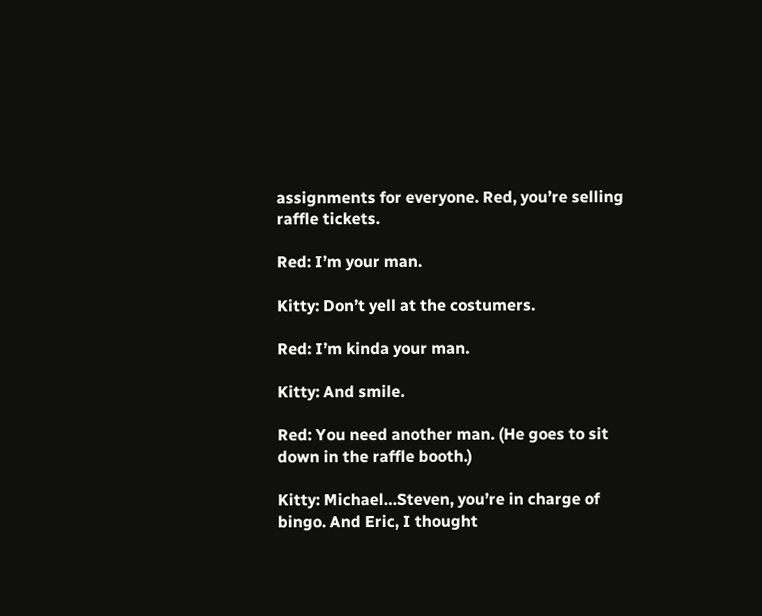assignments for everyone. Red, you’re selling
raffle tickets.

Red: I’m your man.

Kitty: Don’t yell at the costumers.

Red: I’m kinda your man.

Kitty: And smile.

Red: You need another man. (He goes to sit down in the raffle booth.)

Kitty: Michael…Steven, you’re in charge of bingo. And Eric, I thought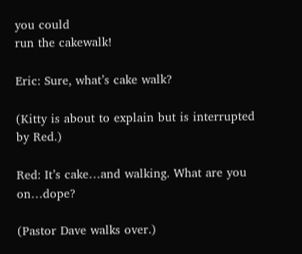you could
run the cakewalk!

Eric: Sure, what’s cake walk?

(Kitty is about to explain but is interrupted by Red.)

Red: It’s cake…and walking. What are you on…dope?

(Pastor Dave walks over.)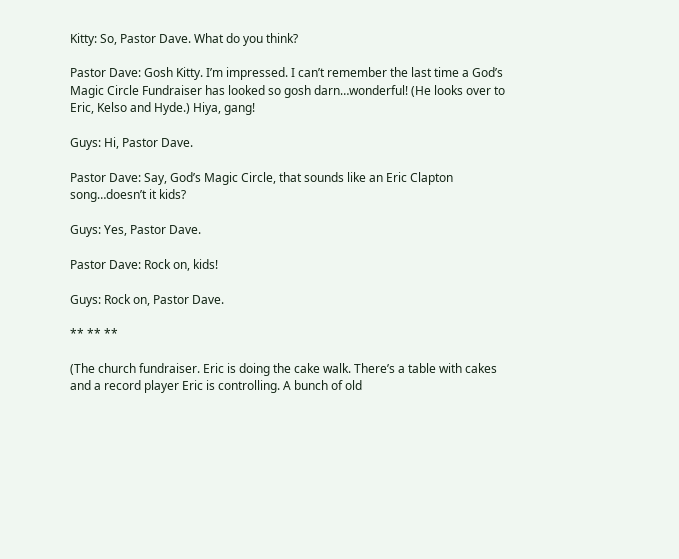Kitty: So, Pastor Dave. What do you think?

Pastor Dave: Gosh Kitty. I’m impressed. I can’t remember the last time a God’s
Magic Circle Fundraiser has looked so gosh darn…wonderful! (He looks over to
Eric, Kelso and Hyde.) Hiya, gang!

Guys: Hi, Pastor Dave.

Pastor Dave: Say, God’s Magic Circle, that sounds like an Eric Clapton
song…doesn’t it kids?

Guys: Yes, Pastor Dave.

Pastor Dave: Rock on, kids!

Guys: Rock on, Pastor Dave.

** ** **

(The church fundraiser. Eric is doing the cake walk. There’s a table with cakes
and a record player Eric is controlling. A bunch of old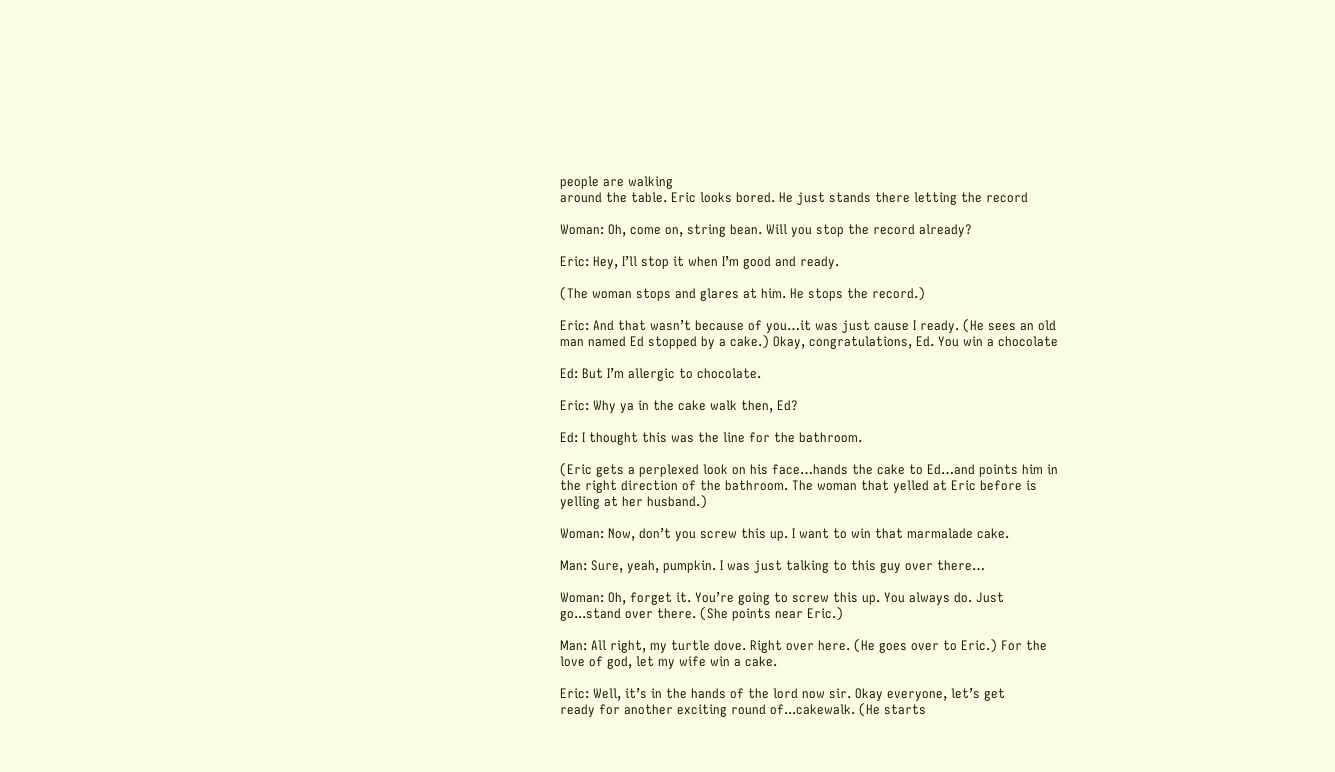people are walking
around the table. Eric looks bored. He just stands there letting the record

Woman: Oh, come on, string bean. Will you stop the record already?

Eric: Hey, I’ll stop it when I’m good and ready.

(The woman stops and glares at him. He stops the record.)

Eric: And that wasn’t because of you…it was just cause I ready. (He sees an old
man named Ed stopped by a cake.) Okay, congratulations, Ed. You win a chocolate

Ed: But I’m allergic to chocolate.

Eric: Why ya in the cake walk then, Ed?

Ed: I thought this was the line for the bathroom.

(Eric gets a perplexed look on his face…hands the cake to Ed…and points him in
the right direction of the bathroom. The woman that yelled at Eric before is
yelling at her husband.)

Woman: Now, don’t you screw this up. I want to win that marmalade cake.

Man: Sure, yeah, pumpkin. I was just talking to this guy over there…

Woman: Oh, forget it. You’re going to screw this up. You always do. Just
go...stand over there. (She points near Eric.)

Man: All right, my turtle dove. Right over here. (He goes over to Eric.) For the
love of god, let my wife win a cake.

Eric: Well, it’s in the hands of the lord now sir. Okay everyone, let’s get
ready for another exciting round of...cakewalk. (He starts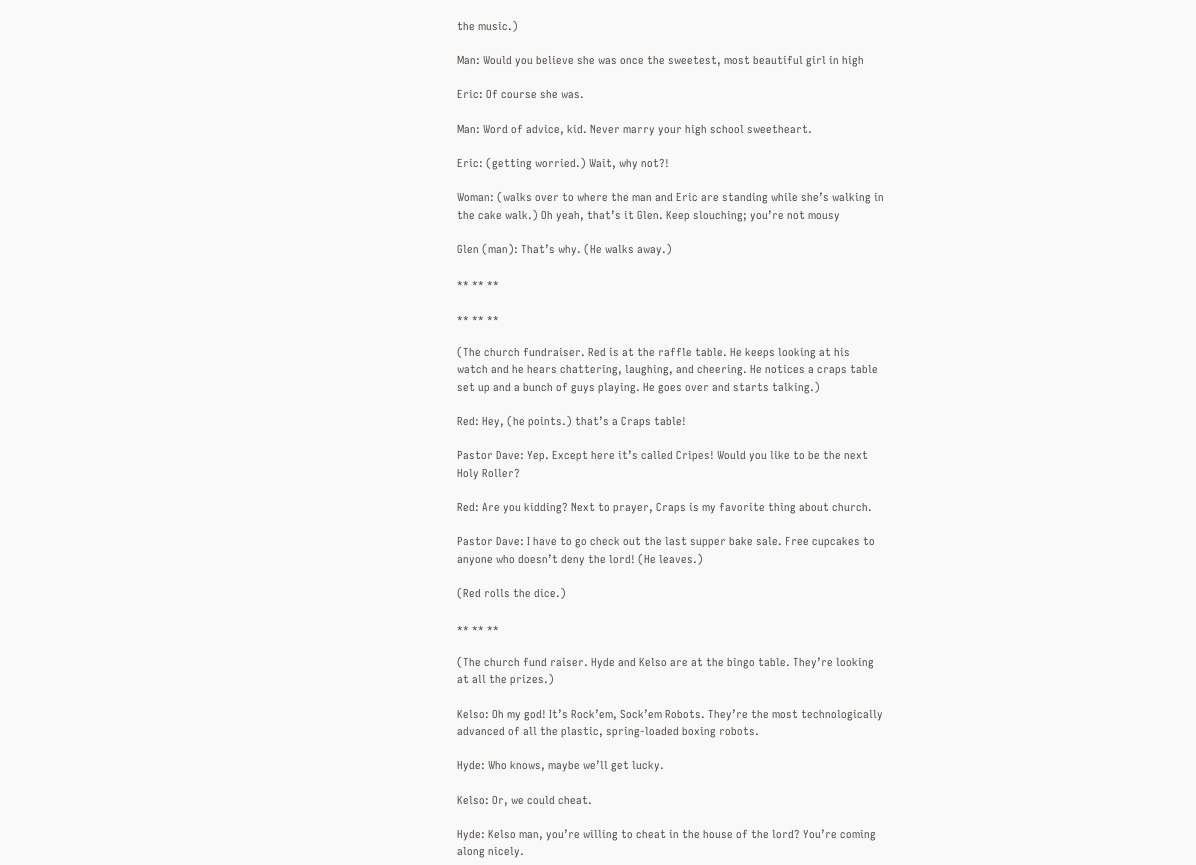the music.)

Man: Would you believe she was once the sweetest, most beautiful girl in high

Eric: Of course she was.

Man: Word of advice, kid. Never marry your high school sweetheart.

Eric: (getting worried.) Wait, why not?!

Woman: (walks over to where the man and Eric are standing while she’s walking in
the cake walk.) Oh yeah, that’s it Glen. Keep slouching; you’re not mousy

Glen (man): That’s why. (He walks away.)

** ** **

** ** **

(The church fundraiser. Red is at the raffle table. He keeps looking at his
watch and he hears chattering, laughing, and cheering. He notices a craps table
set up and a bunch of guys playing. He goes over and starts talking.)

Red: Hey, (he points.) that’s a Craps table!

Pastor Dave: Yep. Except here it’s called Cripes! Would you like to be the next
Holy Roller?

Red: Are you kidding? Next to prayer, Craps is my favorite thing about church.

Pastor Dave: I have to go check out the last supper bake sale. Free cupcakes to
anyone who doesn’t deny the lord! (He leaves.)

(Red rolls the dice.)

** ** **

(The church fund raiser. Hyde and Kelso are at the bingo table. They’re looking
at all the prizes.)

Kelso: Oh my god! It’s Rock’em, Sock’em Robots. They’re the most technologically
advanced of all the plastic, spring-loaded boxing robots.

Hyde: Who knows, maybe we’ll get lucky.

Kelso: Or, we could cheat.

Hyde: Kelso man, you’re willing to cheat in the house of the lord? You’re coming
along nicely.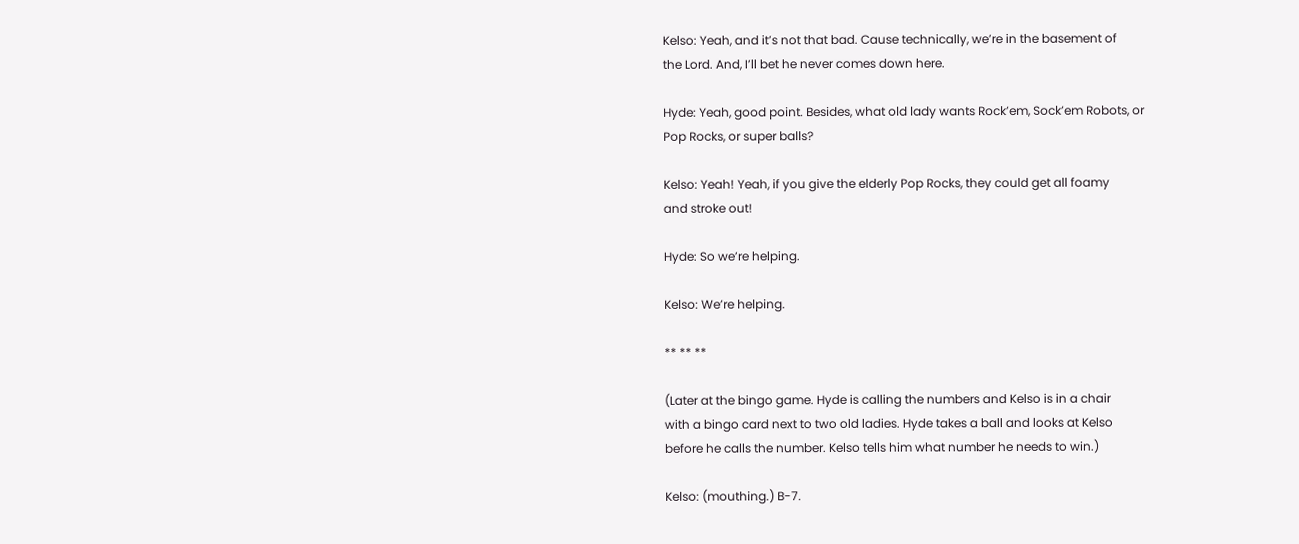Kelso: Yeah, and it’s not that bad. Cause technically, we’re in the basement of
the Lord. And, I’ll bet he never comes down here.

Hyde: Yeah, good point. Besides, what old lady wants Rock’em, Sock’em Robots, or
Pop Rocks, or super balls?

Kelso: Yeah! Yeah, if you give the elderly Pop Rocks, they could get all foamy
and stroke out!

Hyde: So we’re helping.

Kelso: We’re helping.

** ** **

(Later at the bingo game. Hyde is calling the numbers and Kelso is in a chair
with a bingo card next to two old ladies. Hyde takes a ball and looks at Kelso
before he calls the number. Kelso tells him what number he needs to win.)

Kelso: (mouthing.) B-7.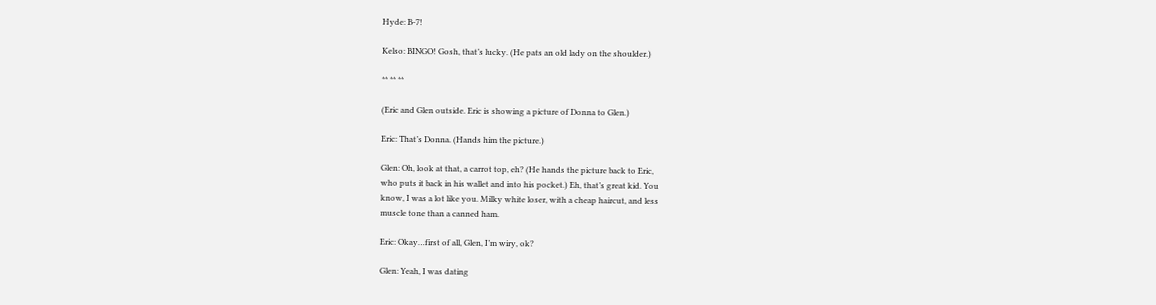Hyde: B-7!

Kelso: BINGO! Gosh, that’s lucky. (He pats an old lady on the shoulder.)

** ** **

(Eric and Glen outside. Eric is showing a picture of Donna to Glen.)

Eric: That’s Donna. (Hands him the picture.)

Glen: Oh, look at that, a carrot top, eh? (He hands the picture back to Eric,
who puts it back in his wallet and into his pocket.) Eh, that’s great kid. You
know, I was a lot like you. Milky white loser, with a cheap haircut, and less
muscle tone than a canned ham.

Eric: Okay…first of all, Glen, I’m wiry, ok?

Glen: Yeah, I was dating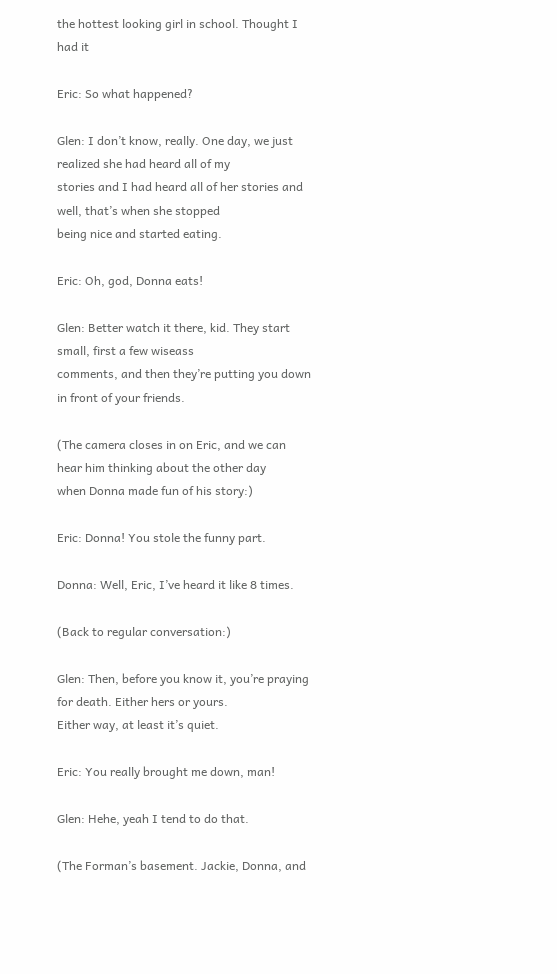the hottest looking girl in school. Thought I had it

Eric: So what happened?

Glen: I don’t know, really. One day, we just realized she had heard all of my
stories and I had heard all of her stories and well, that’s when she stopped
being nice and started eating.

Eric: Oh, god, Donna eats!

Glen: Better watch it there, kid. They start small, first a few wiseass
comments, and then they’re putting you down in front of your friends.

(The camera closes in on Eric, and we can hear him thinking about the other day
when Donna made fun of his story:)

Eric: Donna! You stole the funny part.

Donna: Well, Eric, I’ve heard it like 8 times.

(Back to regular conversation:)

Glen: Then, before you know it, you’re praying for death. Either hers or yours.
Either way, at least it’s quiet.

Eric: You really brought me down, man!

Glen: Hehe, yeah I tend to do that.

(The Forman’s basement. Jackie, Donna, and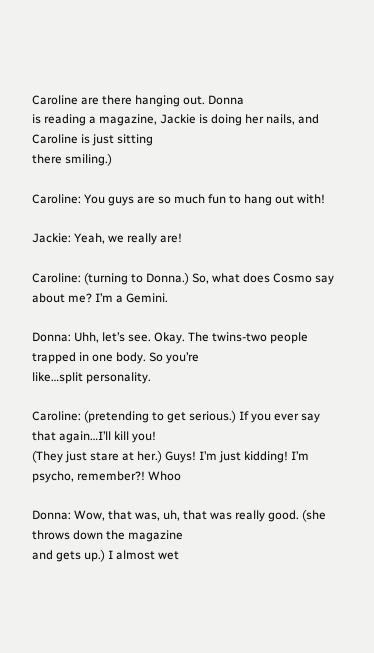Caroline are there hanging out. Donna
is reading a magazine, Jackie is doing her nails, and Caroline is just sitting
there smiling.)

Caroline: You guys are so much fun to hang out with!

Jackie: Yeah, we really are!

Caroline: (turning to Donna.) So, what does Cosmo say about me? I’m a Gemini.

Donna: Uhh, let’s see. Okay. The twins-two people trapped in one body. So you’re
like…split personality.

Caroline: (pretending to get serious.) If you ever say that again…I’ll kill you!
(They just stare at her.) Guys! I’m just kidding! I’m psycho, remember?! Whoo

Donna: Wow, that was, uh, that was really good. (she throws down the magazine
and gets up.) I almost wet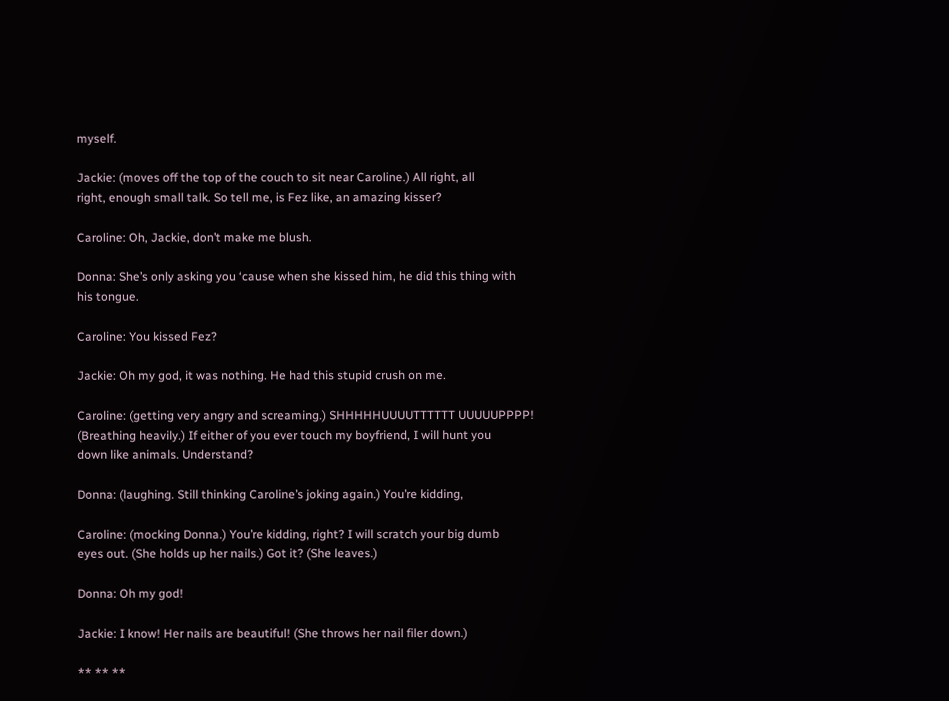myself.

Jackie: (moves off the top of the couch to sit near Caroline.) All right, all
right, enough small talk. So tell me, is Fez like, an amazing kisser?

Caroline: Oh, Jackie, don’t make me blush.

Donna: She’s only asking you ‘cause when she kissed him, he did this thing with
his tongue.

Caroline: You kissed Fez?

Jackie: Oh my god, it was nothing. He had this stupid crush on me.

Caroline: (getting very angry and screaming.) SHHHHHUUUUTTTTTT UUUUUPPPP!
(Breathing heavily.) If either of you ever touch my boyfriend, I will hunt you
down like animals. Understand?

Donna: (laughing. Still thinking Caroline’s joking again.) You’re kidding,

Caroline: (mocking Donna.) You’re kidding, right? I will scratch your big dumb
eyes out. (She holds up her nails.) Got it? (She leaves.)

Donna: Oh my god!

Jackie: I know! Her nails are beautiful! (She throws her nail filer down.)

** ** **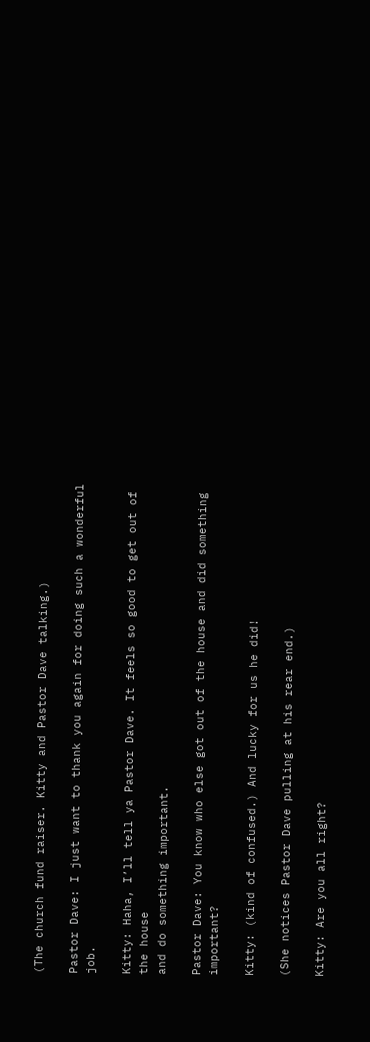(The church fund raiser. Kitty and Pastor Dave talking.)

Pastor Dave: I just want to thank you again for doing such a wonderful job.

Kitty: Haha, I’ll tell ya Pastor Dave. It feels so good to get out of the house
and do something important.

Pastor Dave: You know who else got out of the house and did something important?

Kitty: (kind of confused.) And lucky for us he did!

(She notices Pastor Dave pulling at his rear end.)

Kitty: Are you all right?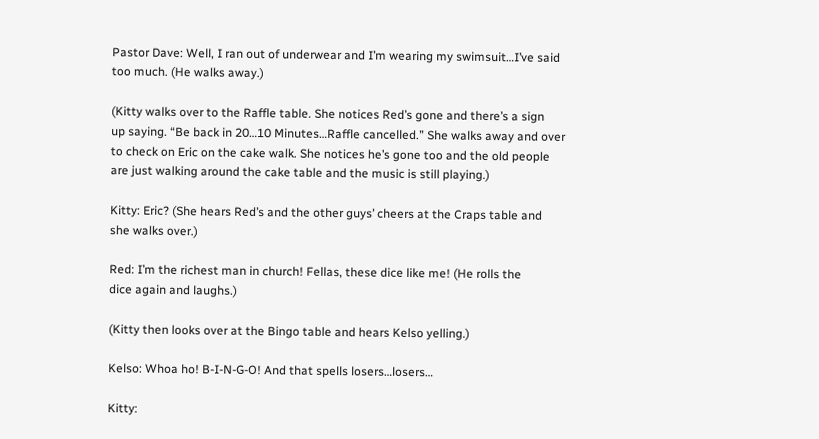Pastor Dave: Well, I ran out of underwear and I’m wearing my swimsuit…I’ve said
too much. (He walks away.)

(Kitty walks over to the Raffle table. She notices Red’s gone and there’s a sign
up saying. “Be back in 20…10 Minutes…Raffle cancelled.” She walks away and over
to check on Eric on the cake walk. She notices he’s gone too and the old people
are just walking around the cake table and the music is still playing.)

Kitty: Eric? (She hears Red’s and the other guys’ cheers at the Craps table and
she walks over.)

Red: I’m the richest man in church! Fellas, these dice like me! (He rolls the
dice again and laughs.)

(Kitty then looks over at the Bingo table and hears Kelso yelling.)

Kelso: Whoa ho! B-I-N-G-O! And that spells losers…losers…

Kitty: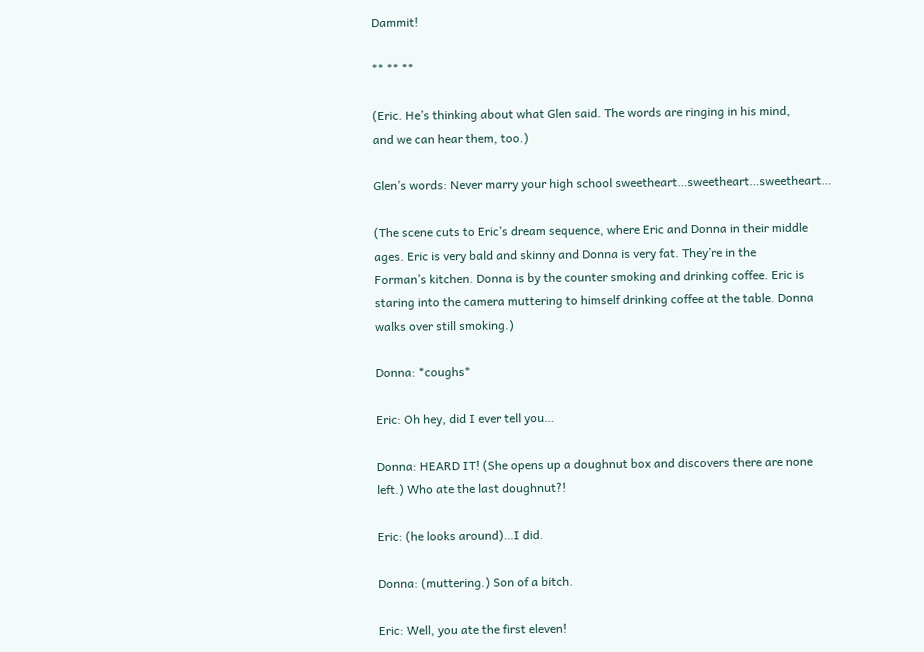Dammit!

** ** **

(Eric. He’s thinking about what Glen said. The words are ringing in his mind,
and we can hear them, too.)

Glen’s words: Never marry your high school sweetheart…sweetheart…sweetheart…

(The scene cuts to Eric’s dream sequence, where Eric and Donna in their middle
ages. Eric is very bald and skinny and Donna is very fat. They’re in the
Forman’s kitchen. Donna is by the counter smoking and drinking coffee. Eric is
staring into the camera muttering to himself drinking coffee at the table. Donna
walks over still smoking.)

Donna: *coughs*

Eric: Oh hey, did I ever tell you…

Donna: HEARD IT! (She opens up a doughnut box and discovers there are none
left.) Who ate the last doughnut?!

Eric: (he looks around)…I did.

Donna: (muttering.) Son of a bitch.

Eric: Well, you ate the first eleven!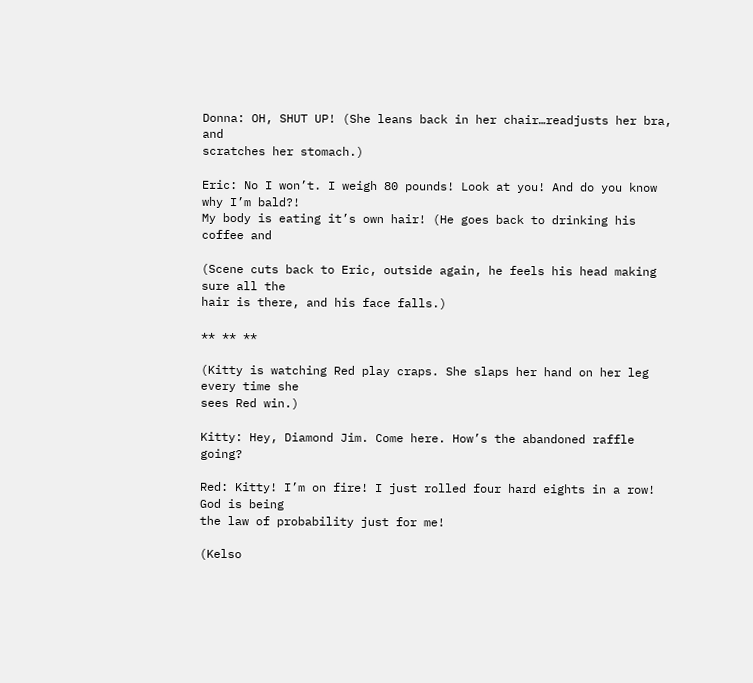Donna: OH, SHUT UP! (She leans back in her chair…readjusts her bra, and
scratches her stomach.)

Eric: No I won’t. I weigh 80 pounds! Look at you! And do you know why I’m bald?!
My body is eating it’s own hair! (He goes back to drinking his coffee and

(Scene cuts back to Eric, outside again, he feels his head making sure all the
hair is there, and his face falls.)

** ** **

(Kitty is watching Red play craps. She slaps her hand on her leg every time she
sees Red win.)

Kitty: Hey, Diamond Jim. Come here. How’s the abandoned raffle going?

Red: Kitty! I’m on fire! I just rolled four hard eights in a row! God is being
the law of probability just for me!

(Kelso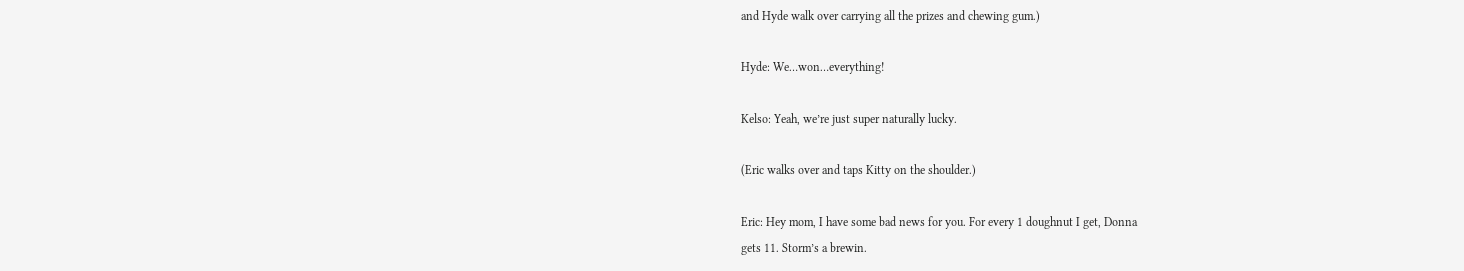and Hyde walk over carrying all the prizes and chewing gum.)

Hyde: We…won…everything!

Kelso: Yeah, we’re just super naturally lucky.

(Eric walks over and taps Kitty on the shoulder.)

Eric: Hey mom, I have some bad news for you. For every 1 doughnut I get, Donna
gets 11. Storm’s a brewin.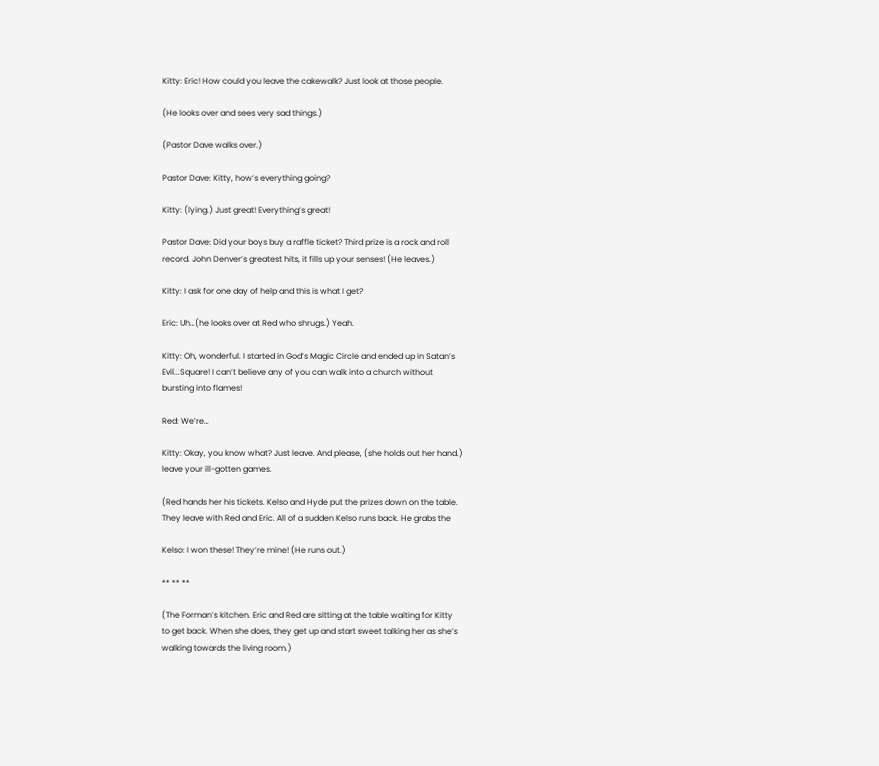Kitty: Eric! How could you leave the cakewalk? Just look at those people.

(He looks over and sees very sad things.)

(Pastor Dave walks over.)

Pastor Dave: Kitty, how’s everything going?

Kitty: (lying.) Just great! Everything’s great!

Pastor Dave: Did your boys buy a raffle ticket? Third prize is a rock and roll
record. John Denver’s greatest hits, it fills up your senses! (He leaves.)

Kitty: I ask for one day of help and this is what I get?

Eric: Uh…(he looks over at Red who shrugs.) Yeah.

Kitty: Oh, wonderful. I started in God’s Magic Circle and ended up in Satan’s
Evil...Square! I can’t believe any of you can walk into a church without
bursting into flames!

Red: We’re…

Kitty: Okay, you know what? Just leave. And please, (she holds out her hand.)
leave your ill-gotten games.

(Red hands her his tickets. Kelso and Hyde put the prizes down on the table.
They leave with Red and Eric. All of a sudden Kelso runs back. He grabs the

Kelso: I won these! They’re mine! (He runs out.)

** ** **

(The Forman’s kitchen. Eric and Red are sitting at the table waiting for Kitty
to get back. When she does, they get up and start sweet talking her as she’s
walking towards the living room.)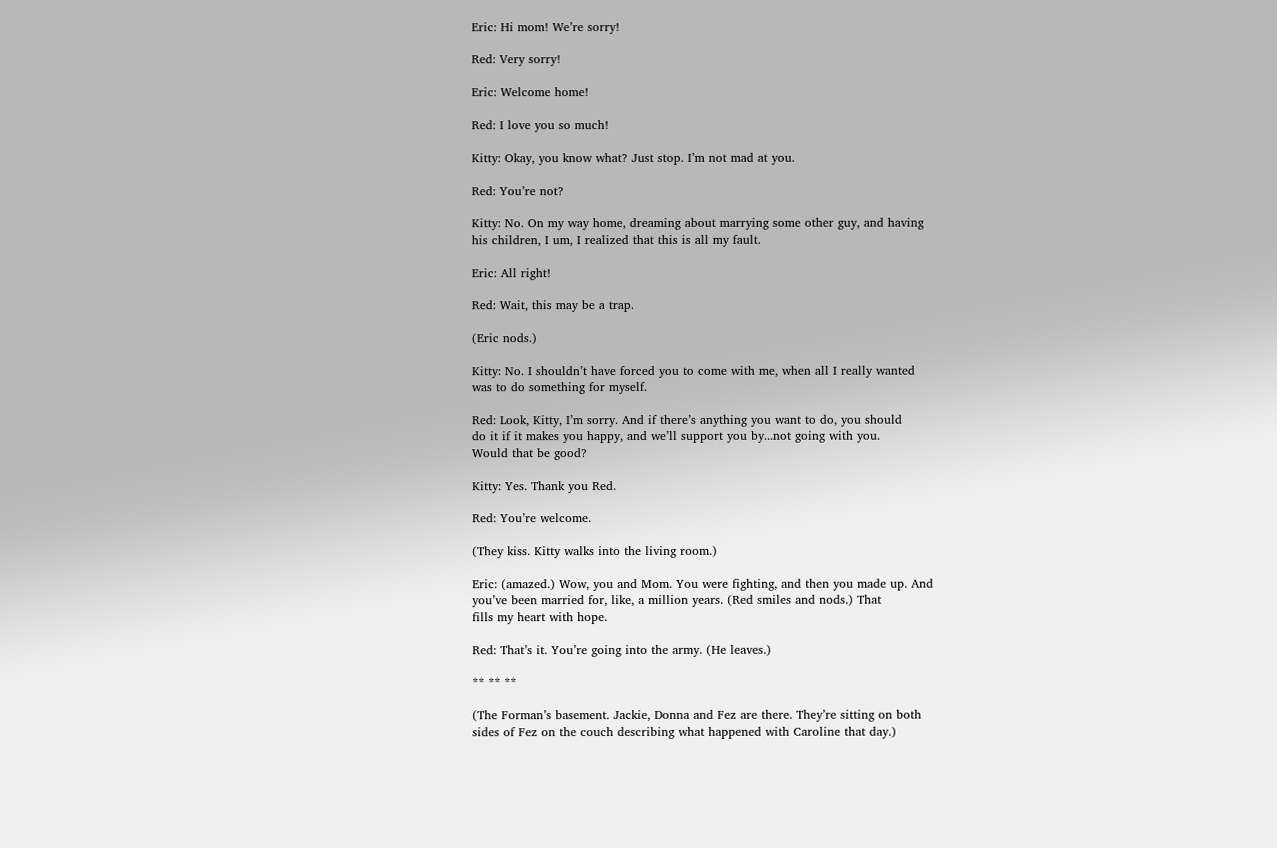Eric: Hi mom! We’re sorry!

Red: Very sorry!

Eric: Welcome home!

Red: I love you so much!

Kitty: Okay, you know what? Just stop. I’m not mad at you.

Red: You’re not?

Kitty: No. On my way home, dreaming about marrying some other guy, and having
his children, I um, I realized that this is all my fault.

Eric: All right!

Red: Wait, this may be a trap.

(Eric nods.)

Kitty: No. I shouldn’t have forced you to come with me, when all I really wanted
was to do something for myself.

Red: Look, Kitty, I’m sorry. And if there’s anything you want to do, you should
do it if it makes you happy, and we’ll support you by...not going with you.
Would that be good?

Kitty: Yes. Thank you Red.

Red: You’re welcome.

(They kiss. Kitty walks into the living room.)

Eric: (amazed.) Wow, you and Mom. You were fighting, and then you made up. And
you’ve been married for, like, a million years. (Red smiles and nods.) That
fills my heart with hope.

Red: That’s it. You’re going into the army. (He leaves.)

** ** **

(The Forman’s basement. Jackie, Donna and Fez are there. They’re sitting on both
sides of Fez on the couch describing what happened with Caroline that day.)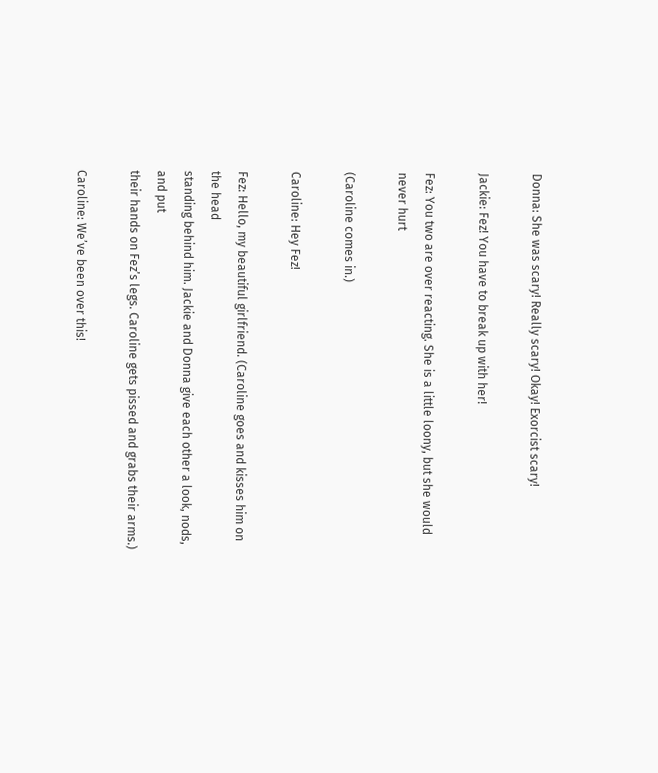Donna: She was scary! Really scary! Okay! Exorcist scary!

Jackie: Fez! You have to break up with her!

Fez: You two are over reacting. She is a little loony, but she would never hurt

(Caroline comes in.)

Caroline: Hey Fez!

Fez: Hello, my beautiful girlfriend. (Caroline goes and kisses him on the head
standing behind him. Jackie and Donna give each other a look, nods, and put
their hands on Fez’s legs. Caroline gets pissed and grabs their arms.)

Caroline: We’ve been over this!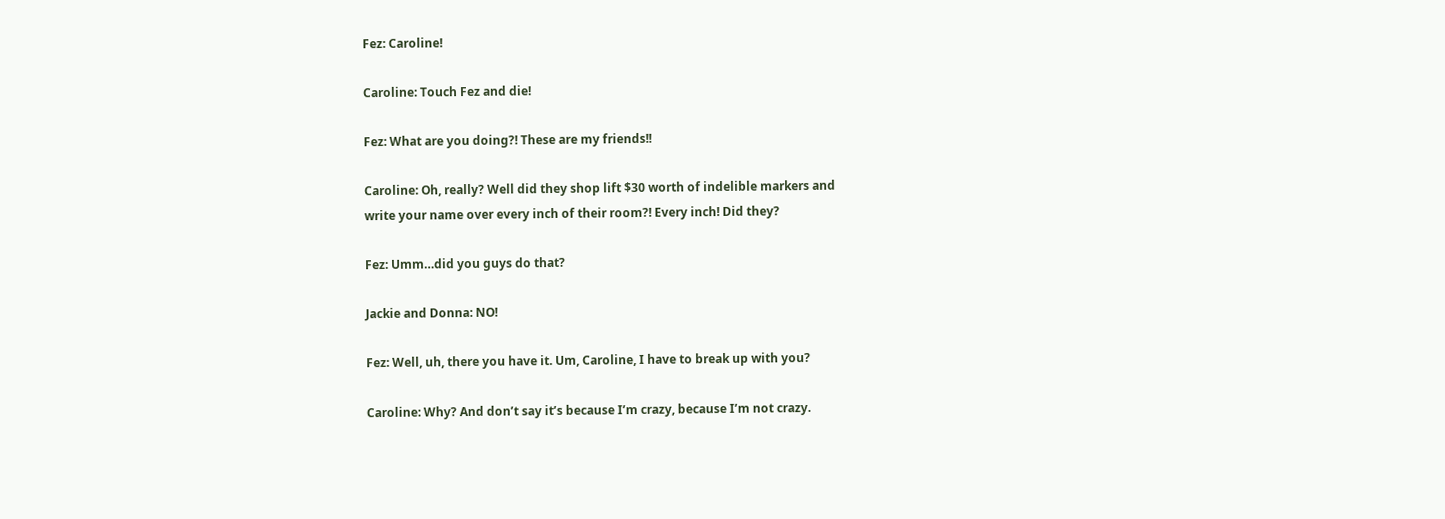Fez: Caroline!

Caroline: Touch Fez and die!

Fez: What are you doing?! These are my friends!!

Caroline: Oh, really? Well did they shop lift $30 worth of indelible markers and
write your name over every inch of their room?! Every inch! Did they?

Fez: Umm…did you guys do that?

Jackie and Donna: NO!

Fez: Well, uh, there you have it. Um, Caroline, I have to break up with you?

Caroline: Why? And don’t say it’s because I’m crazy, because I’m not crazy.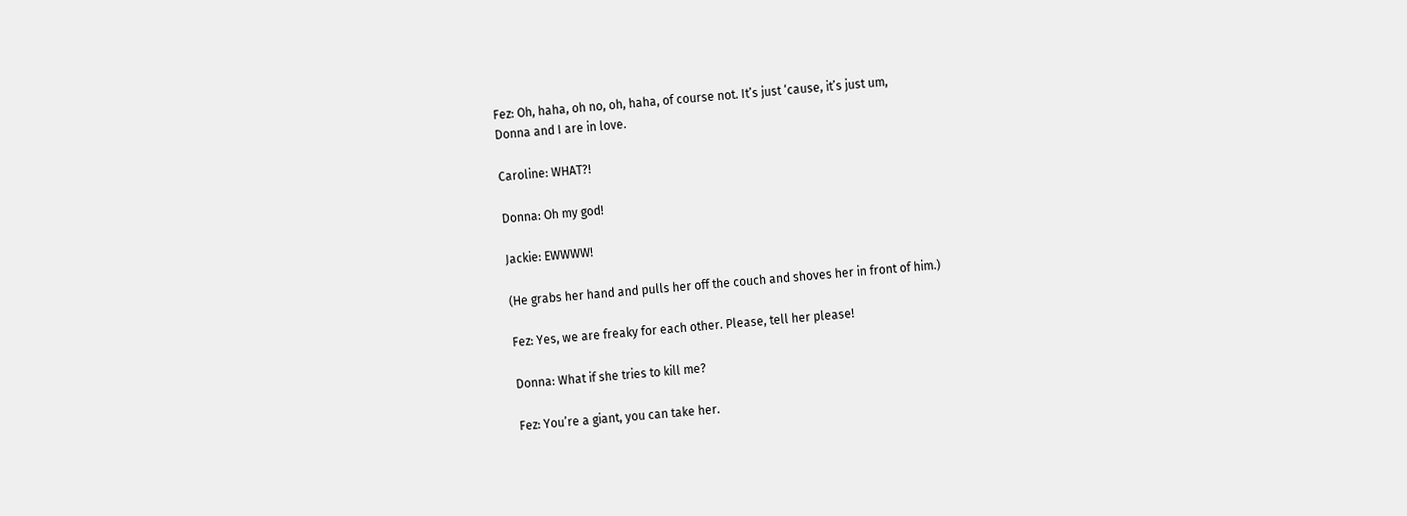Fez: Oh, haha, oh no, oh, haha, of course not. It’s just ‘cause, it’s just um,
Donna and I are in love.

Caroline: WHAT?!

Donna: Oh my god!

Jackie: EWWWW!

(He grabs her hand and pulls her off the couch and shoves her in front of him.)

Fez: Yes, we are freaky for each other. Please, tell her please!

Donna: What if she tries to kill me?

Fez: You’re a giant, you can take her.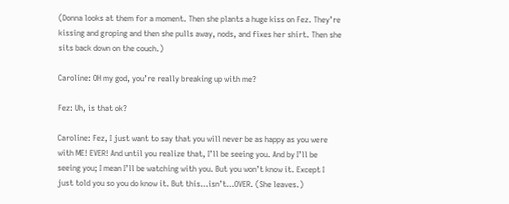(Donna looks at them for a moment. Then she plants a huge kiss on Fez. They’re
kissing and groping and then she pulls away, nods, and fixes her shirt. Then she
sits back down on the couch.)

Caroline: OH my god, you’re really breaking up with me?

Fez: Uh, is that ok?

Caroline: Fez, I just want to say that you will never be as happy as you were
with ME! EVER! And until you realize that, I’ll be seeing you. And by I’ll be
seeing you; I mean I’ll be watching with you. But you won’t know it. Except I
just told you so you do know it. But this…isn’t…OVER. (She leaves.)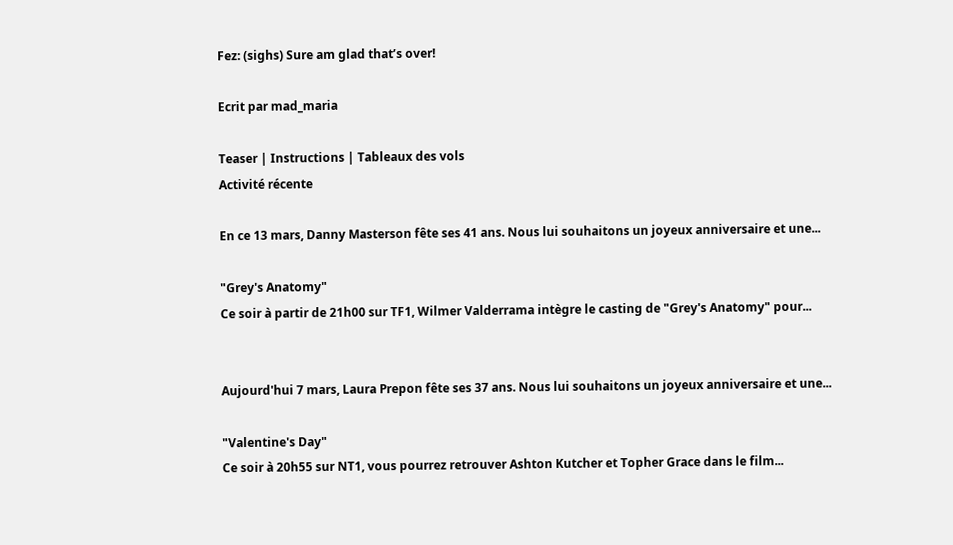Fez: (sighs) Sure am glad that’s over!

Ecrit par mad_maria

Teaser | Instructions | Tableaux des vols
Activité récente

En ce 13 mars, Danny Masterson fête ses 41 ans. Nous lui souhaitons un joyeux anniversaire et une...

"Grey's Anatomy"
Ce soir à partir de 21h00 sur TF1, Wilmer Valderrama intègre le casting de "Grey's Anatomy" pour...


Aujourd'hui 7 mars, Laura Prepon fête ses 37 ans. Nous lui souhaitons un joyeux anniversaire et une...

"Valentine's Day"
Ce soir à 20h55 sur NT1, vous pourrez retrouver Ashton Kutcher et Topher Grace dans le film...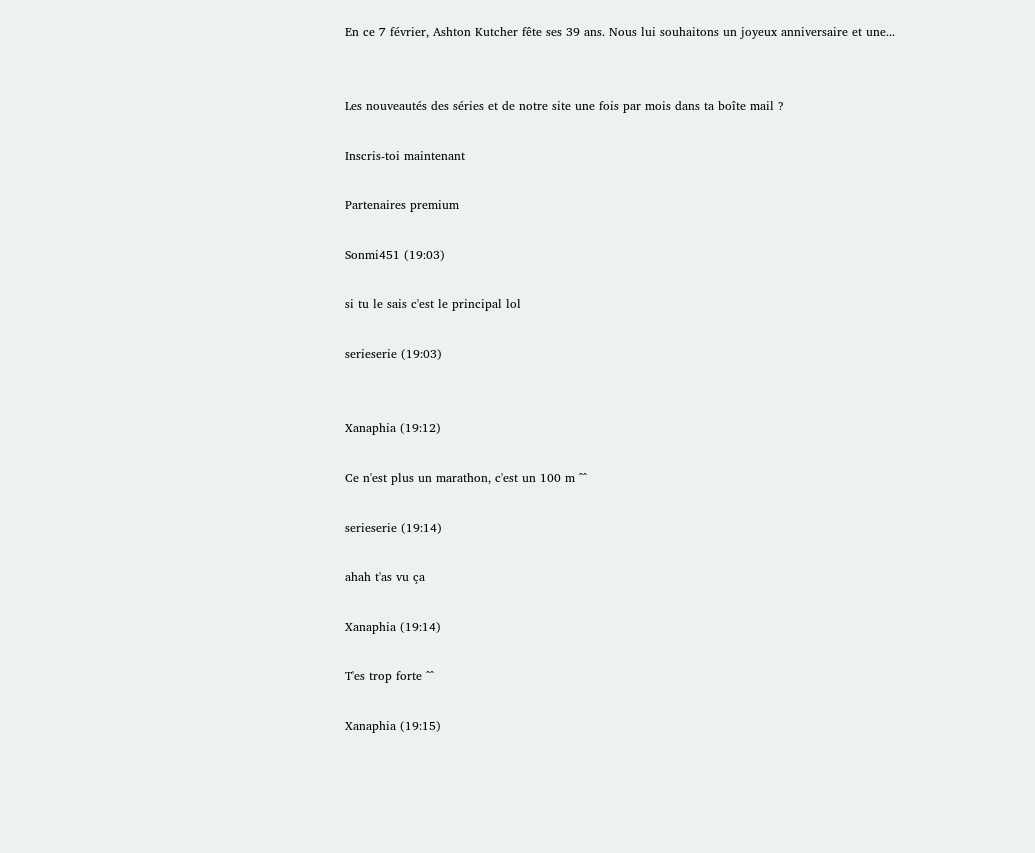En ce 7 février, Ashton Kutcher fête ses 39 ans. Nous lui souhaitons un joyeux anniversaire et une...


Les nouveautés des séries et de notre site une fois par mois dans ta boîte mail ?

Inscris-toi maintenant

Partenaires premium

Sonmi451 (19:03)

si tu le sais c'est le principal lol

serieserie (19:03)


Xanaphia (19:12)

Ce n'est plus un marathon, c'est un 100 m ^^

serieserie (19:14)

ahah t'as vu ça

Xanaphia (19:14)

T'es trop forte ^^

Xanaphia (19:15)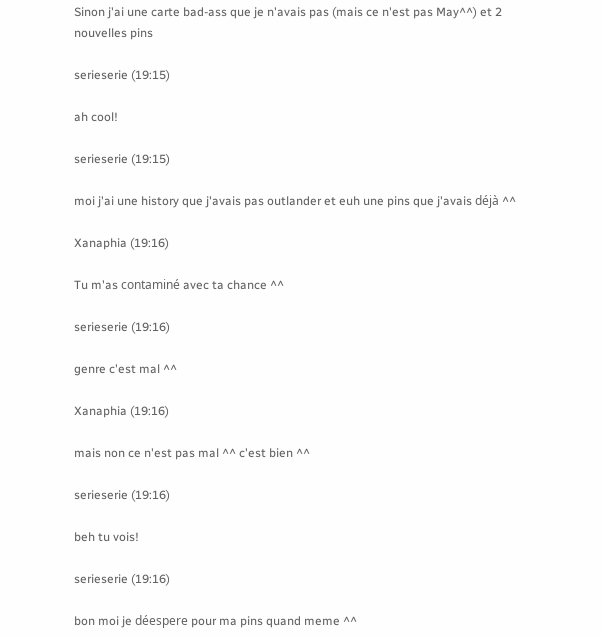Sinon j'ai une carte bad-ass que je n'avais pas (mais ce n'est pas May^^) et 2 nouvelles pins

serieserie (19:15)

ah cool!

serieserie (19:15)

moi j'ai une history que j'avais pas outlander et euh une pins que j'avais déjà ^^

Xanaphia (19:16)

Tu m'as contaminé avec ta chance ^^

serieserie (19:16)

genre c'est mal ^^

Xanaphia (19:16)

mais non ce n'est pas mal ^^ c'est bien ^^

serieserie (19:16)

beh tu vois!

serieserie (19:16)

bon moi je déespere pour ma pins quand meme ^^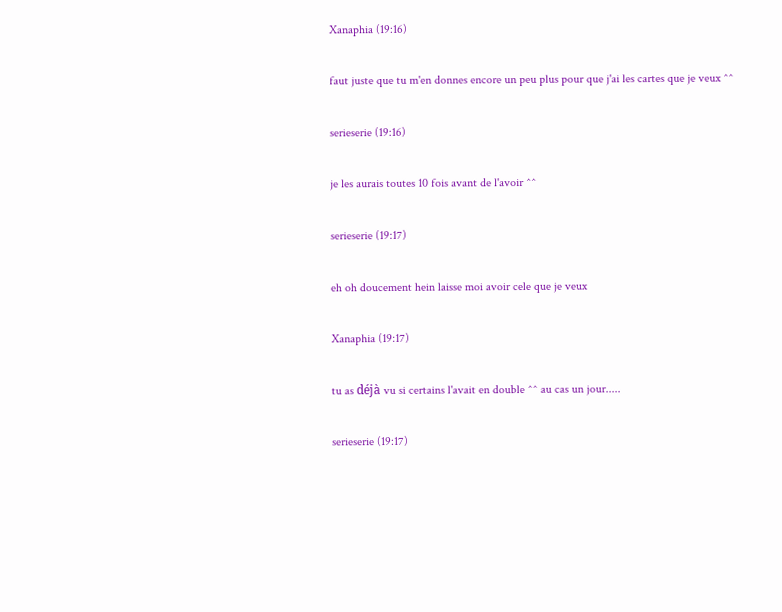Xanaphia (19:16)

faut juste que tu m'en donnes encore un peu plus pour que j'ai les cartes que je veux ^^

serieserie (19:16)

je les aurais toutes 10 fois avant de l'avoir ^^

serieserie (19:17)

eh oh doucement hein laisse moi avoir cele que je veux

Xanaphia (19:17)

tu as déjà vu si certains l'avait en double ^^ au cas un jour.....

serieserie (19:17)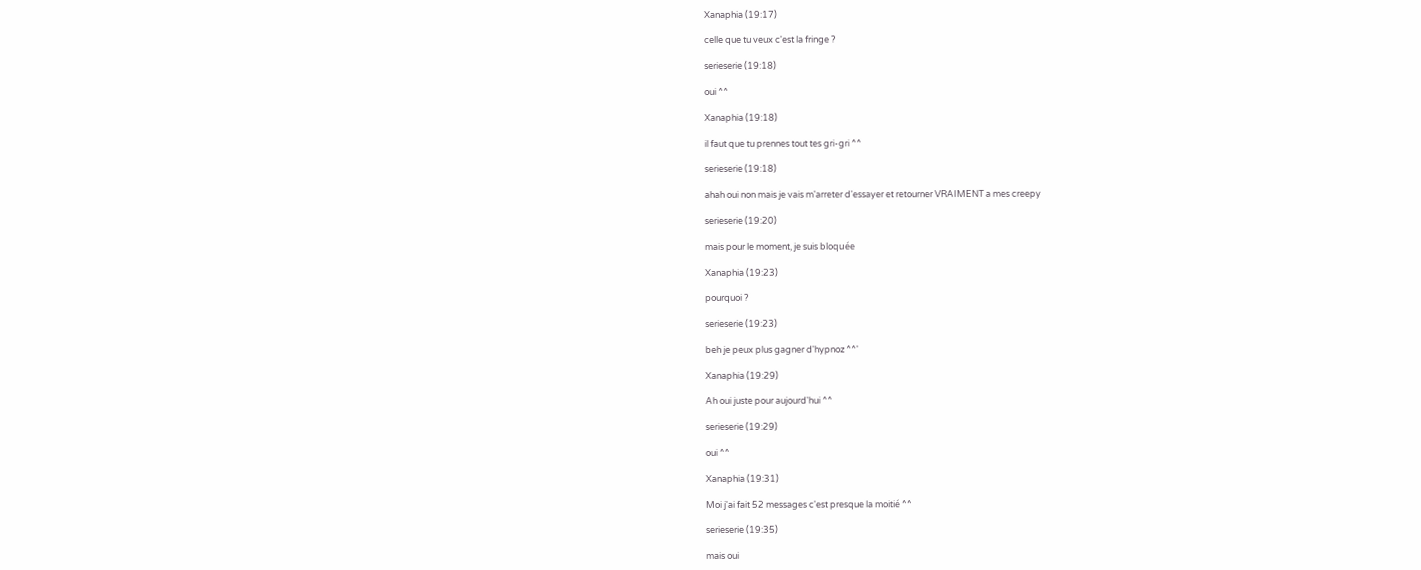Xanaphia (19:17)

celle que tu veux c'est la fringe ?

serieserie (19:18)

oui ^^

Xanaphia (19:18)

il faut que tu prennes tout tes gri-gri ^^

serieserie (19:18)

ahah oui non mais je vais m'arreter d'essayer et retourner VRAIMENT a mes creepy

serieserie (19:20)

mais pour le moment, je suis bloquée

Xanaphia (19:23)

pourquoi ?

serieserie (19:23)

beh je peux plus gagner d'hypnoz ^^'

Xanaphia (19:29)

Ah oui juste pour aujourd'hui ^^

serieserie (19:29)

oui ^^

Xanaphia (19:31)

Moi j'ai fait 52 messages c'est presque la moitié ^^

serieserie (19:35)

mais oui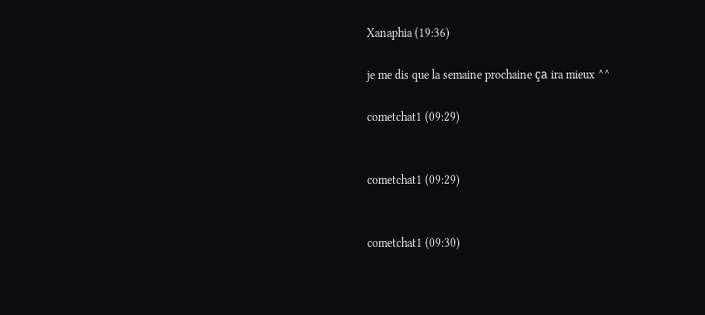Xanaphia (19:36)

je me dis que la semaine prochaine ça ira mieux ^^

cometchat1 (09:29)


cometchat1 (09:29)


cometchat1 (09:30)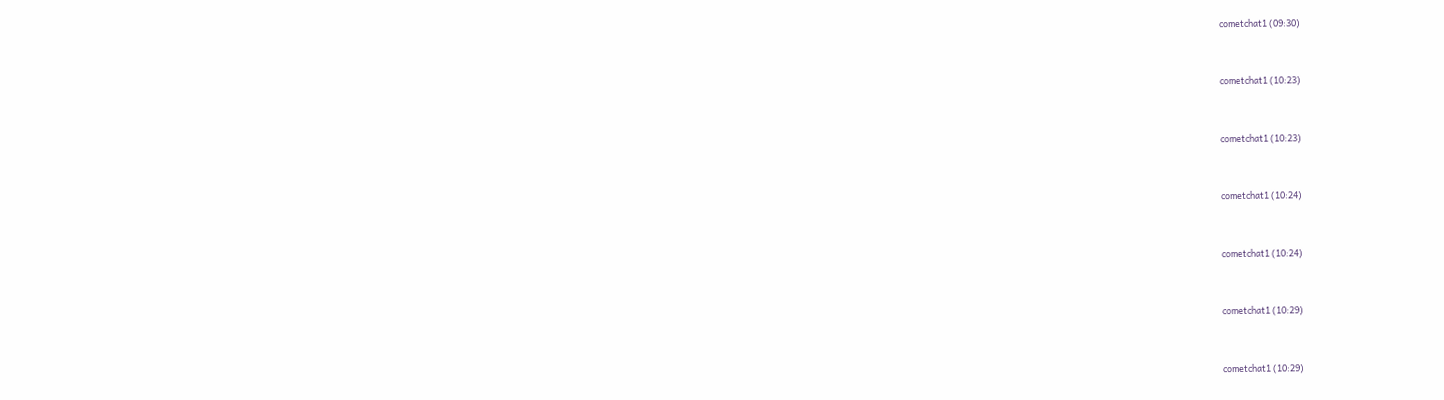cometchat1 (09:30)


cometchat1 (10:23)


cometchat1 (10:23)


cometchat1 (10:24)


cometchat1 (10:24)


cometchat1 (10:29)


cometchat1 (10:29)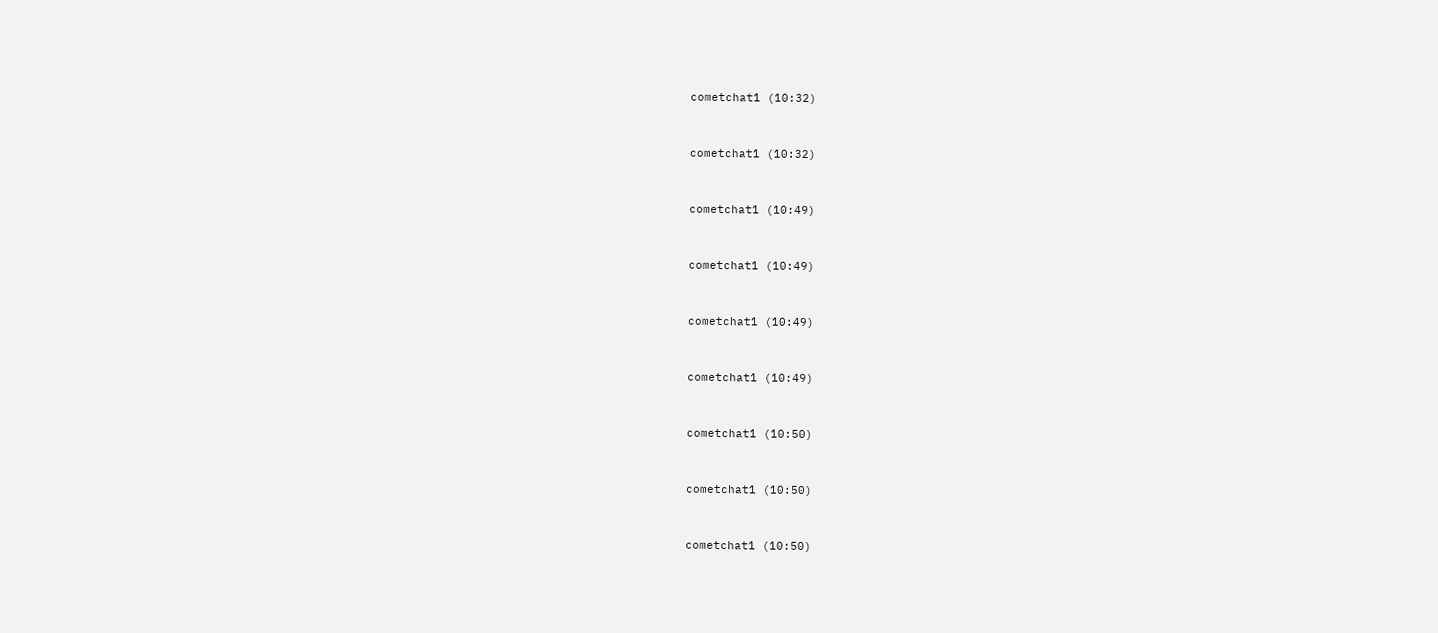cometchat1 (10:32)


cometchat1 (10:32)


cometchat1 (10:49)


cometchat1 (10:49)


cometchat1 (10:49)


cometchat1 (10:49)


cometchat1 (10:50)


cometchat1 (10:50)


cometchat1 (10:50)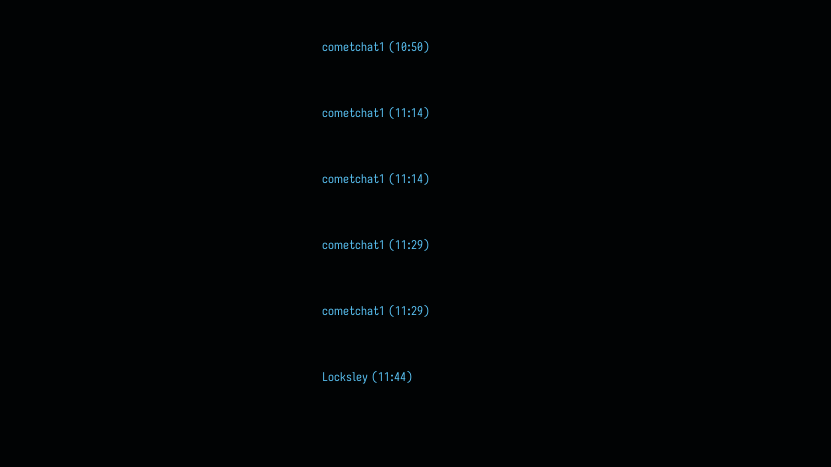cometchat1 (10:50)


cometchat1 (11:14)


cometchat1 (11:14)


cometchat1 (11:29)


cometchat1 (11:29)


Locksley (11:44)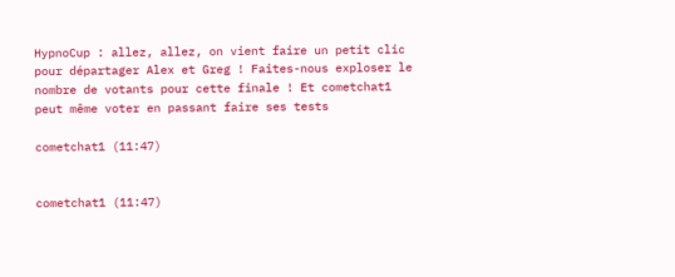HypnoCup : allez, allez, on vient faire un petit clic pour départager Alex et Greg ! Faites-nous exploser le nombre de votants pour cette finale ! Et cometchat1 peut même voter en passant faire ses tests

cometchat1 (11:47)


cometchat1 (11:47)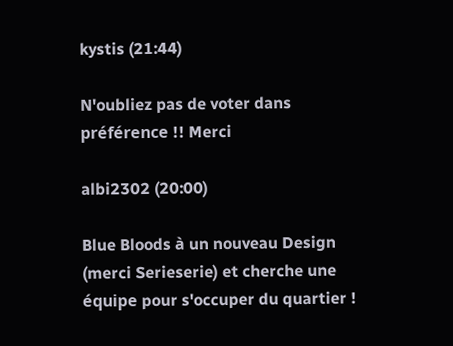kystis (21:44)

N'oubliez pas de voter dans préférence !! Merci

albi2302 (20:00)

Blue Bloods à un nouveau Design (merci Serieserie) et cherche une équipe pour s'occuper du quartier !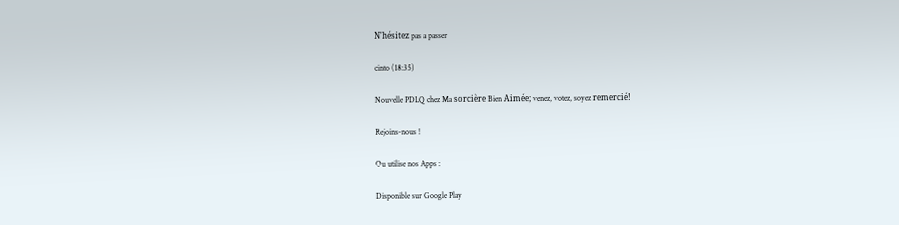N'hésitez pas a passer

cinto (18:35)

Nouvelle PDLQ chez Ma sorcière Bien Aimée; venez, votez, soyez remercié!

Rejoins-nous !

Ou utilise nos Apps :

Disponible sur Google Play